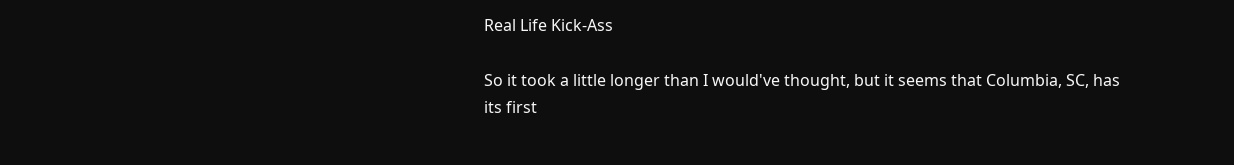Real Life Kick-Ass

So it took a little longer than I would've thought, but it seems that Columbia, SC, has its first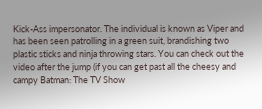Kick-Ass impersonator. The individual is known as Viper and has been seen patrolling in a green suit, brandishing two plastic sticks and ninja throwing stars. You can check out the video after the jump (if you can get past all the cheesy and campy Batman: The TV Show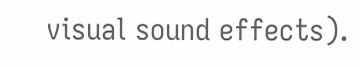visual sound effects).